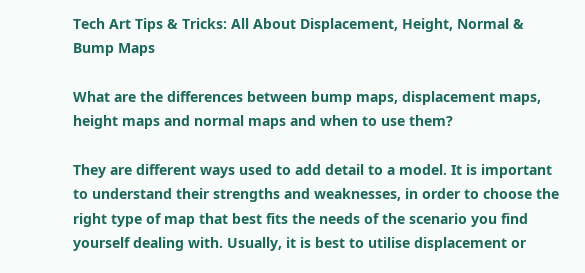Tech Art Tips & Tricks: All About Displacement, Height, Normal & Bump Maps

What are the differences between bump maps, displacement maps, height maps and normal maps and when to use them?

They are different ways used to add detail to a model. It is important to understand their strengths and weaknesses, in order to choose the right type of map that best fits the needs of the scenario you find yourself dealing with. Usually, it is best to utilise displacement or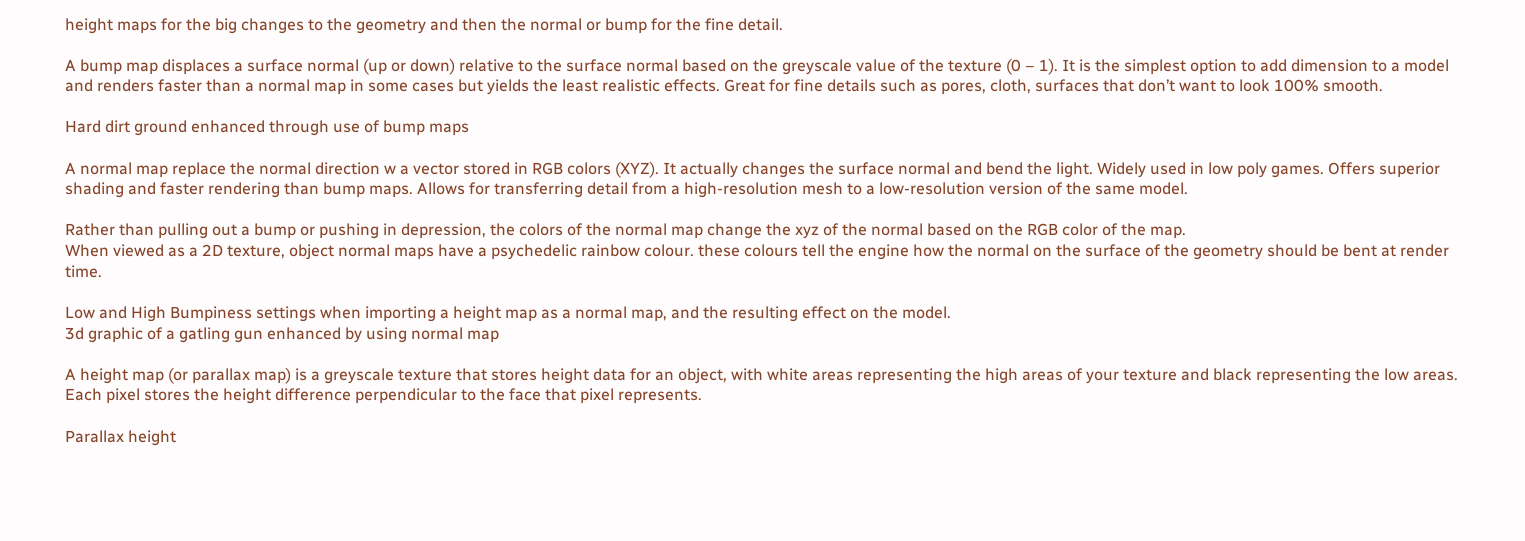height maps for the big changes to the geometry and then the normal or bump for the fine detail.

A bump map displaces a surface normal (up or down) relative to the surface normal based on the greyscale value of the texture (0 – 1). It is the simplest option to add dimension to a model and renders faster than a normal map in some cases but yields the least realistic effects. Great for fine details such as pores, cloth, surfaces that don’t want to look 100% smooth.

Hard dirt ground enhanced through use of bump maps

A normal map replace the normal direction w a vector stored in RGB colors (XYZ). It actually changes the surface normal and bend the light. Widely used in low poly games. Offers superior shading and faster rendering than bump maps. Allows for transferring detail from a high-resolution mesh to a low-resolution version of the same model.

Rather than pulling out a bump or pushing in depression, the colors of the normal map change the xyz of the normal based on the RGB color of the map.
When viewed as a 2D texture, object normal maps have a psychedelic rainbow colour. these colours tell the engine how the normal on the surface of the geometry should be bent at render time.

Low and High Bumpiness settings when importing a height map as a normal map, and the resulting effect on the model.
3d graphic of a gatling gun enhanced by using normal map

A height map (or parallax map) is a greyscale texture that stores height data for an object, with white areas representing the high areas of your texture and black representing the low areas. Each pixel stores the height difference perpendicular to the face that pixel represents.

Parallax height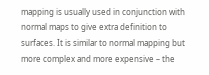mapping is usually used in conjunction with normal maps to give extra definition to surfaces. It is similar to normal mapping but more complex and more expensive – the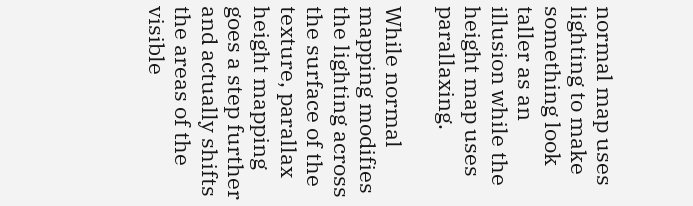normal map uses lighting to make something look taller as an illusion while the height map uses parallaxing.

While normal mapping modifies the lighting across the surface of the texture, parallax height mapping goes a step further and actually shifts the areas of the visible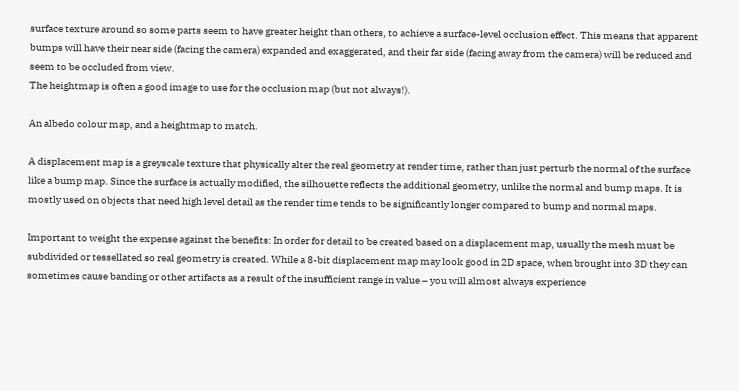surface texture around so some parts seem to have greater height than others, to achieve a surface-level occlusion effect. This means that apparent bumps will have their near side (facing the camera) expanded and exaggerated, and their far side (facing away from the camera) will be reduced and seem to be occluded from view.
The heightmap is often a good image to use for the occlusion map (but not always!).

An albedo colour map, and a heightmap to match.

A displacement map is a greyscale texture that physically alter the real geometry at render time, rather than just perturb the normal of the surface like a bump map. Since the surface is actually modified, the silhouette reflects the additional geometry, unlike the normal and bump maps. It is mostly used on objects that need high level detail as the render time tends to be significantly longer compared to bump and normal maps.

Important to weight the expense against the benefits: In order for detail to be created based on a displacement map, usually the mesh must be subdivided or tessellated so real geometry is created. While a 8-bit displacement map may look good in 2D space, when brought into 3D they can sometimes cause banding or other artifacts as a result of the insufficient range in value – you will almost always experience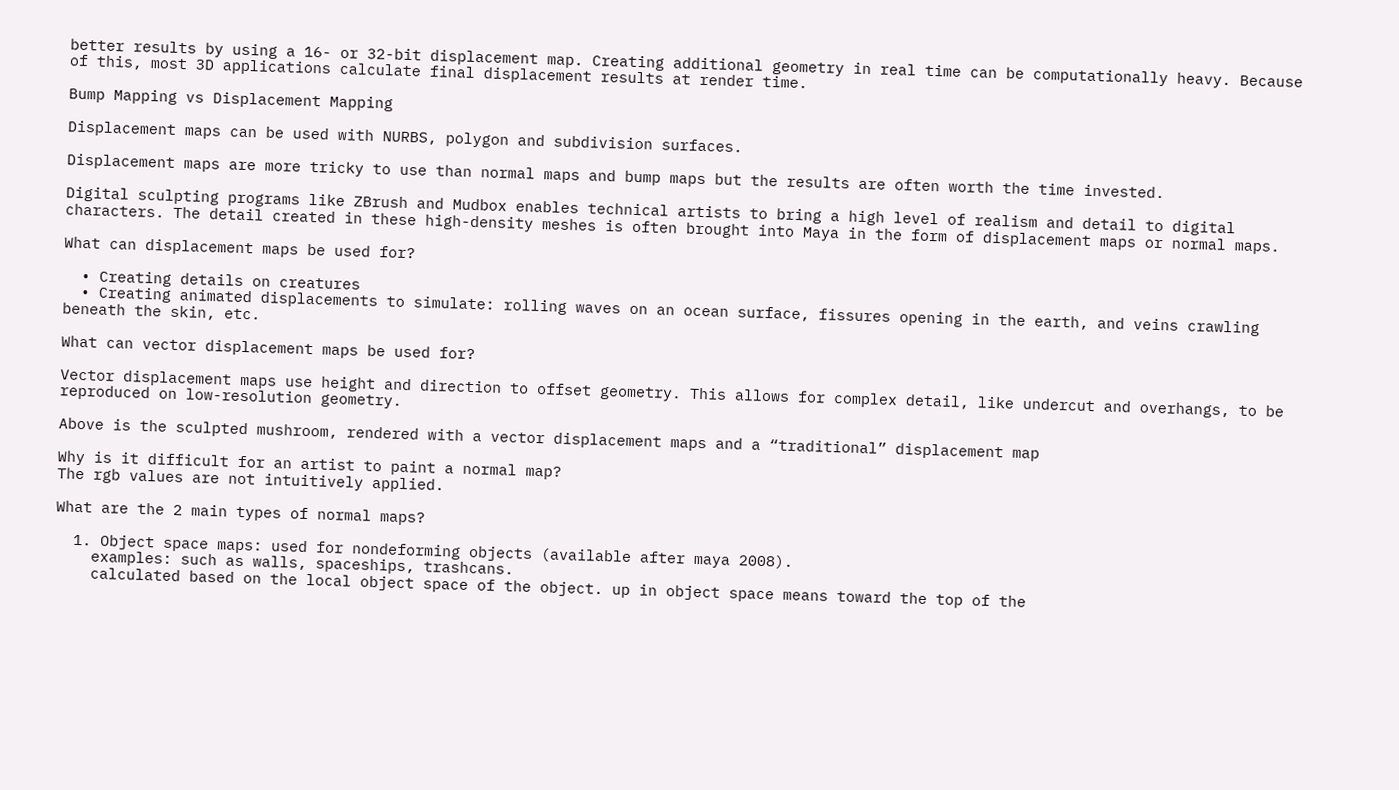better results by using a 16- or 32-bit displacement map. Creating additional geometry in real time can be computationally heavy. Because of this, most 3D applications calculate final displacement results at render time.

Bump Mapping vs Displacement Mapping

Displacement maps can be used with NURBS, polygon and subdivision surfaces.

Displacement maps are more tricky to use than normal maps and bump maps but the results are often worth the time invested.

Digital sculpting programs like ZBrush and Mudbox enables technical artists to bring a high level of realism and detail to digital characters. The detail created in these high-density meshes is often brought into Maya in the form of displacement maps or normal maps.

What can displacement maps be used for?

  • Creating details on creatures
  • Creating animated displacements to simulate: rolling waves on an ocean surface, fissures opening in the earth, and veins crawling beneath the skin, etc.

What can vector displacement maps be used for?

Vector displacement maps use height and direction to offset geometry. This allows for complex detail, like undercut and overhangs, to be reproduced on low-resolution geometry.

Above is the sculpted mushroom, rendered with a vector displacement maps and a “traditional” displacement map

Why is it difficult for an artist to paint a normal map?
The rgb values are not intuitively applied.

What are the 2 main types of normal maps?

  1. Object space maps: used for nondeforming objects (available after maya 2008).
    examples: such as walls, spaceships, trashcans.
    calculated based on the local object space of the object. up in object space means toward the top of the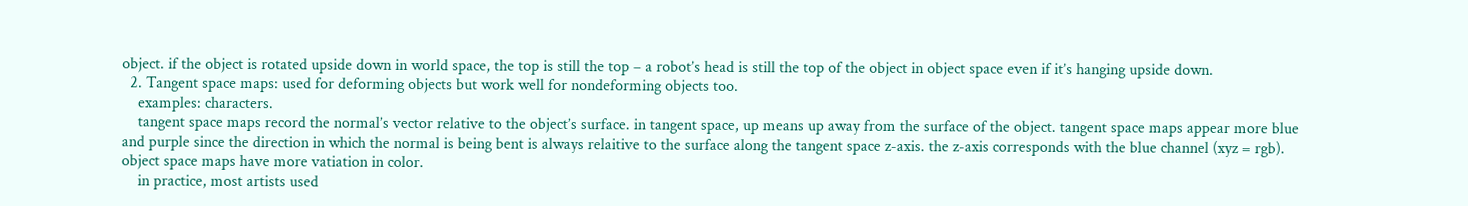object. if the object is rotated upside down in world space, the top is still the top – a robot’s head is still the top of the object in object space even if it’s hanging upside down.
  2. Tangent space maps: used for deforming objects but work well for nondeforming objects too.
    examples: characters.
    tangent space maps record the normal’s vector relative to the object’s surface. in tangent space, up means up away from the surface of the object. tangent space maps appear more blue and purple since the direction in which the normal is being bent is always relaitive to the surface along the tangent space z-axis. the z-axis corresponds with the blue channel (xyz = rgb). object space maps have more vatiation in color.
    in practice, most artists used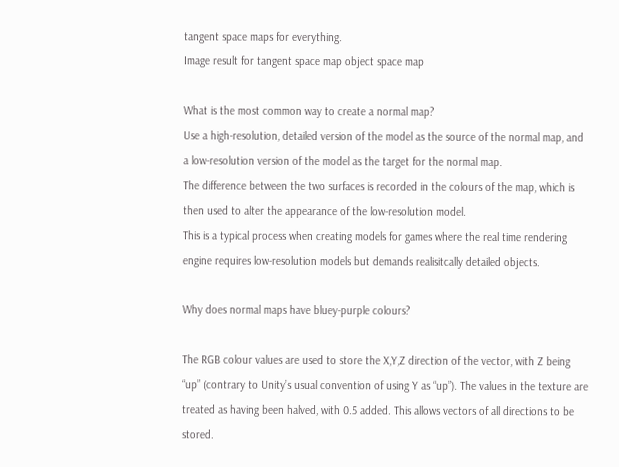tangent space maps for everything.
Image result for tangent space map object space map

What is the most common way to create a normal map?
Use a high-resolution, detailed version of the model as the source of the normal map, and a low-resolution version of the model as the target for the normal map.
The difference between the two surfaces is recorded in the colours of the map, which is then used to alter the appearance of the low-resolution model.
This is a typical process when creating models for games where the real time rendering engine requires low-resolution models but demands realisitcally detailed objects.

Why does normal maps have bluey-purple colours?

The RGB colour values are used to store the X,Y,Z direction of the vector, with Z being “up” (contrary to Unity’s usual convention of using Y as “up”). The values in the texture are treated as having been halved, with 0.5 added. This allows vectors of all directions to be stored.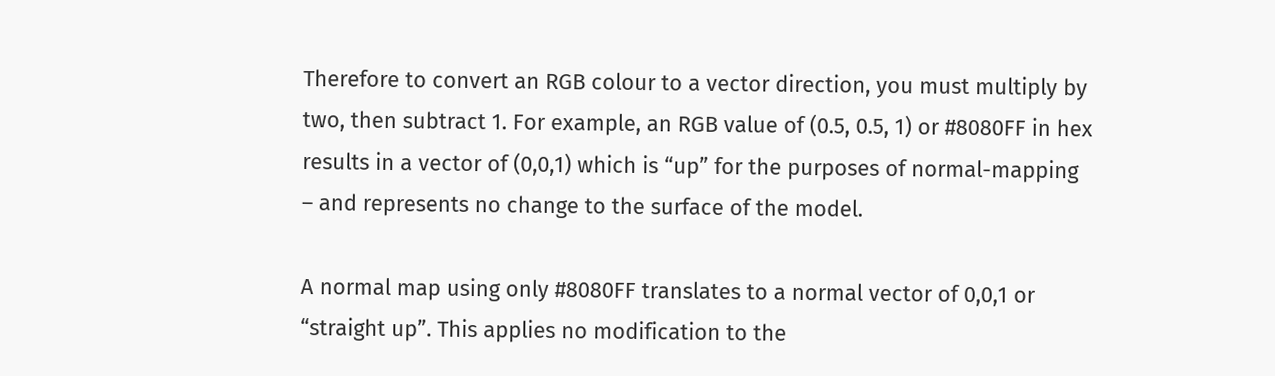Therefore to convert an RGB colour to a vector direction, you must multiply by two, then subtract 1. For example, an RGB value of (0.5, 0.5, 1) or #8080FF in hex results in a vector of (0,0,1) which is “up” for the purposes of normal-mapping – and represents no change to the surface of the model.

A normal map using only #8080FF translates to a normal vector of 0,0,1 or “straight up”. This applies no modification to the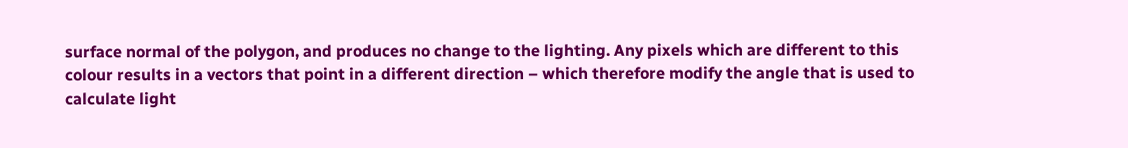surface normal of the polygon, and produces no change to the lighting. Any pixels which are different to this colour results in a vectors that point in a different direction – which therefore modify the angle that is used to calculate light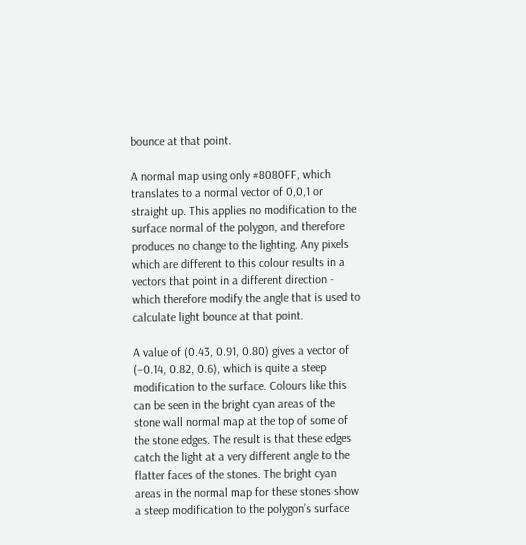bounce at that point.

A normal map using only #8080FF, which translates to a normal vector of 0,0,1 or straight up. This applies no modification to the surface normal of the polygon, and therefore produces no change to the lighting. Any pixels which are different to this colour results in a vectors that point in a different direction - which therefore modify the angle that is used to calculate light bounce at that point.

A value of (0.43, 0.91, 0.80) gives a vector of (–0.14, 0.82, 0.6), which is quite a steep modification to the surface. Colours like this can be seen in the bright cyan areas of the stone wall normal map at the top of some of the stone edges. The result is that these edges catch the light at a very different angle to the flatter faces of the stones. The bright cyan areas in the normal map for these stones show a steep modification to the polygon’s surface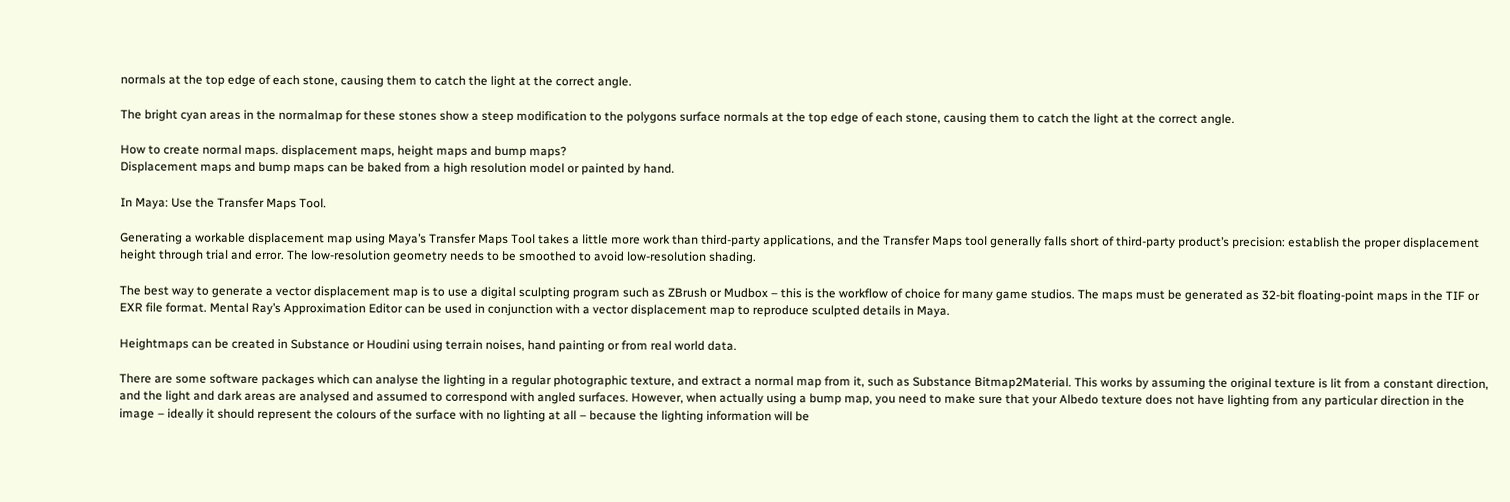normals at the top edge of each stone, causing them to catch the light at the correct angle.

The bright cyan areas in the normalmap for these stones show a steep modification to the polygons surface normals at the top edge of each stone, causing them to catch the light at the correct angle.

How to create normal maps. displacement maps, height maps and bump maps?
Displacement maps and bump maps can be baked from a high resolution model or painted by hand.

In Maya: Use the Transfer Maps Tool.

Generating a workable displacement map using Maya’s Transfer Maps Tool takes a little more work than third-party applications, and the Transfer Maps tool generally falls short of third-party product’s precision: establish the proper displacement height through trial and error. The low-resolution geometry needs to be smoothed to avoid low-resolution shading.

The best way to generate a vector displacement map is to use a digital sculpting program such as ZBrush or Mudbox – this is the workflow of choice for many game studios. The maps must be generated as 32-bit floating-point maps in the TIF or EXR file format. Mental Ray’s Approximation Editor can be used in conjunction with a vector displacement map to reproduce sculpted details in Maya.

Heightmaps can be created in Substance or Houdini using terrain noises, hand painting or from real world data.

There are some software packages which can analyse the lighting in a regular photographic texture, and extract a normal map from it, such as Substance Bitmap2Material. This works by assuming the original texture is lit from a constant direction, and the light and dark areas are analysed and assumed to correspond with angled surfaces. However, when actually using a bump map, you need to make sure that your Albedo texture does not have lighting from any particular direction in the image – ideally it should represent the colours of the surface with no lighting at all – because the lighting information will be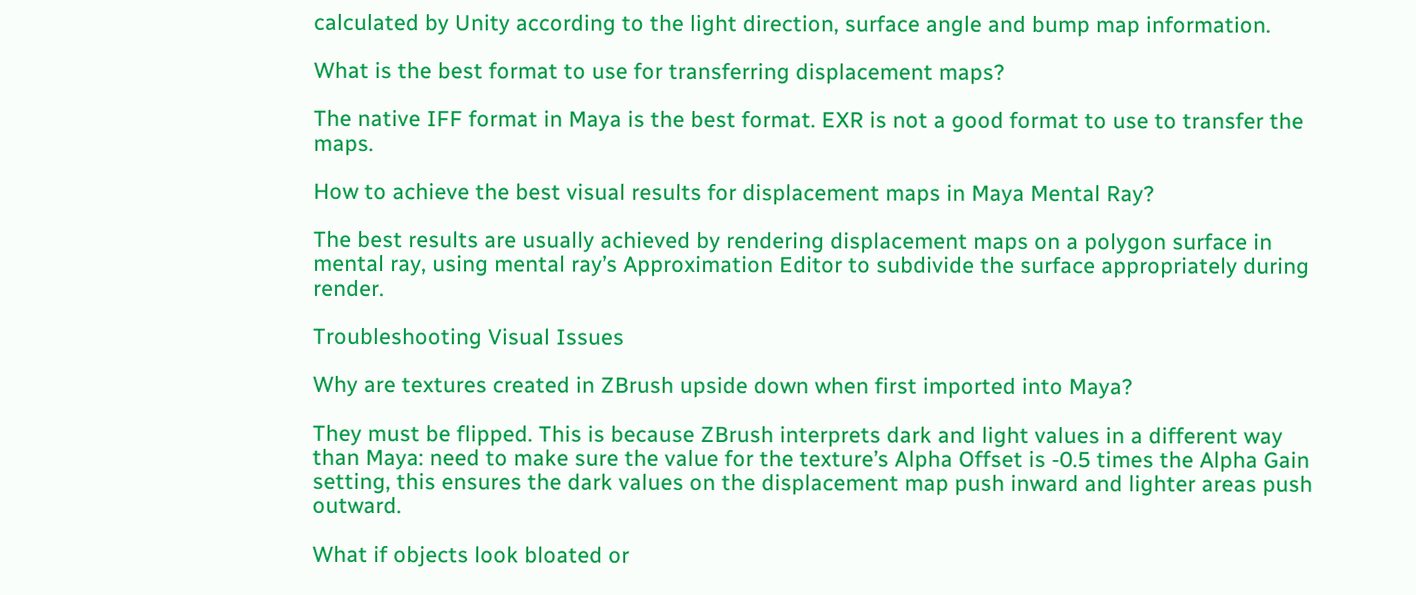calculated by Unity according to the light direction, surface angle and bump map information.

What is the best format to use for transferring displacement maps?

The native IFF format in Maya is the best format. EXR is not a good format to use to transfer the maps.

How to achieve the best visual results for displacement maps in Maya Mental Ray?

The best results are usually achieved by rendering displacement maps on a polygon surface in mental ray, using mental ray’s Approximation Editor to subdivide the surface appropriately during render.

Troubleshooting Visual Issues

Why are textures created in ZBrush upside down when first imported into Maya?

They must be flipped. This is because ZBrush interprets dark and light values in a different way than Maya: need to make sure the value for the texture’s Alpha Offset is -0.5 times the Alpha Gain setting, this ensures the dark values on the displacement map push inward and lighter areas push outward.

What if objects look bloated or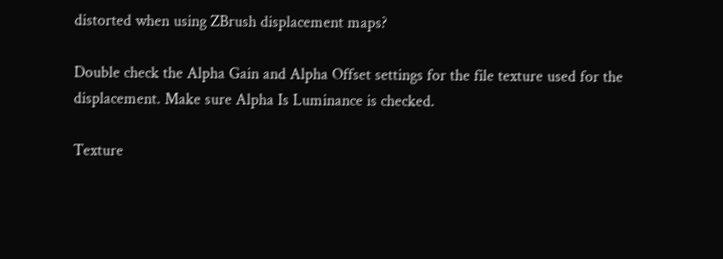distorted when using ZBrush displacement maps?

Double check the Alpha Gain and Alpha Offset settings for the file texture used for the displacement. Make sure Alpha Is Luminance is checked.

Texture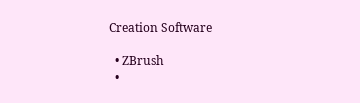Creation Software

  • ZBrush
  •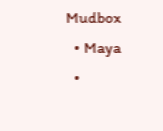Mudbox
  • Maya
  •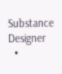Substance Designer
  •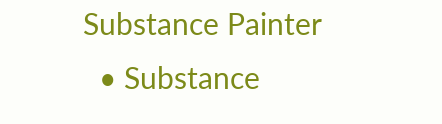Substance Painter
  • Substance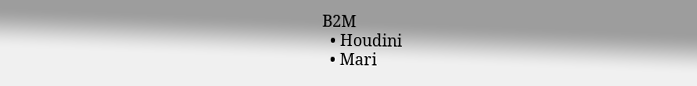B2M
  • Houdini
  • Mari